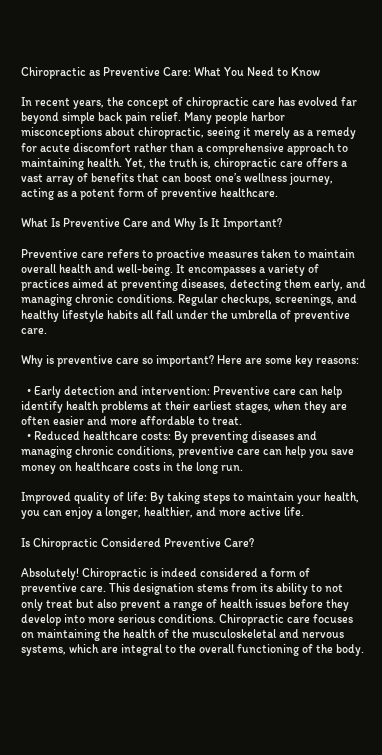Chiropractic as Preventive Care: What You Need to Know

In recent years, the concept of chiropractic care has evolved far beyond simple back pain relief. Many people harbor misconceptions about chiropractic, seeing it merely as a remedy for acute discomfort rather than a comprehensive approach to maintaining health. Yet, the truth is, chiropractic care offers a vast array of benefits that can boost one’s wellness journey, acting as a potent form of preventive healthcare.

What Is Preventive Care and Why Is It Important?

Preventive care refers to proactive measures taken to maintain overall health and well-being. It encompasses a variety of practices aimed at preventing diseases, detecting them early, and managing chronic conditions. Regular checkups, screenings, and healthy lifestyle habits all fall under the umbrella of preventive care.

Why is preventive care so important? Here are some key reasons:

  • Early detection and intervention: Preventive care can help identify health problems at their earliest stages, when they are often easier and more affordable to treat.
  • Reduced healthcare costs: By preventing diseases and managing chronic conditions, preventive care can help you save money on healthcare costs in the long run.

Improved quality of life: By taking steps to maintain your health, you can enjoy a longer, healthier, and more active life.

Is Chiropractic Considered Preventive Care?

Absolutely! Chiropractic is indeed considered a form of preventive care. This designation stems from its ability to not only treat but also prevent a range of health issues before they develop into more serious conditions. Chiropractic care focuses on maintaining the health of the musculoskeletal and nervous systems, which are integral to the overall functioning of the body.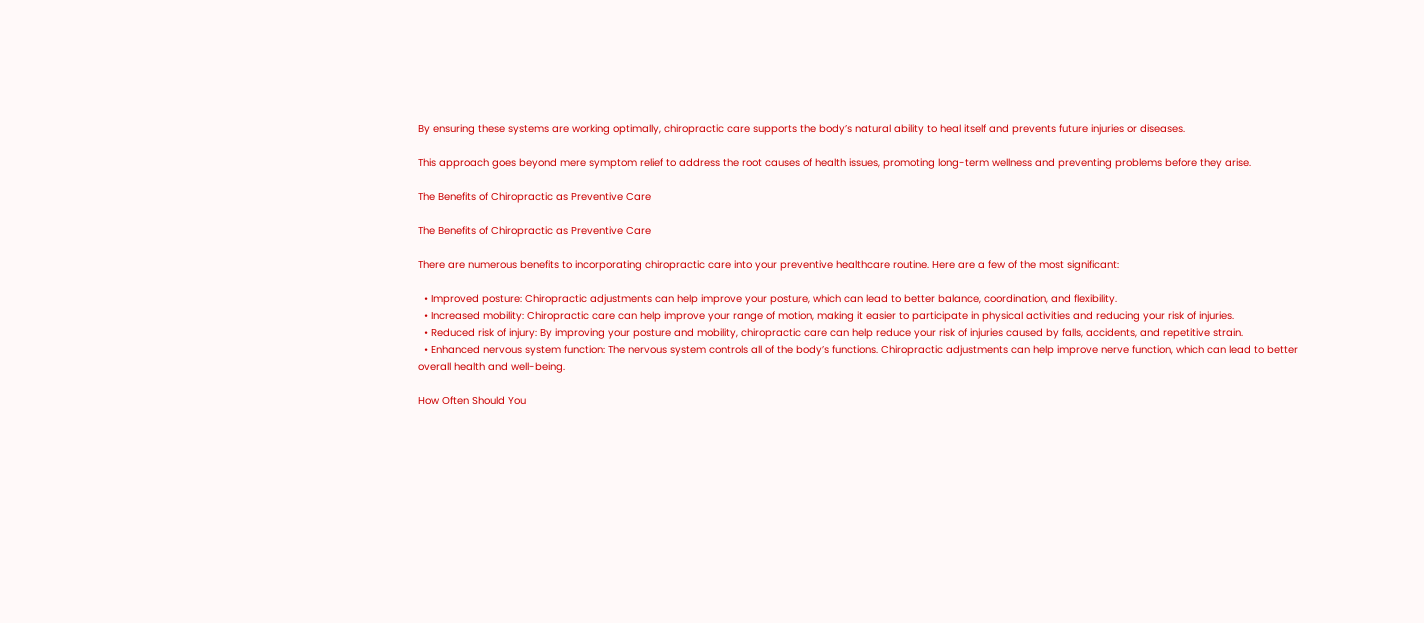By ensuring these systems are working optimally, chiropractic care supports the body’s natural ability to heal itself and prevents future injuries or diseases.

This approach goes beyond mere symptom relief to address the root causes of health issues, promoting long-term wellness and preventing problems before they arise.

The Benefits of Chiropractic as Preventive Care

The Benefits of Chiropractic as Preventive Care

There are numerous benefits to incorporating chiropractic care into your preventive healthcare routine. Here are a few of the most significant:

  • Improved posture: Chiropractic adjustments can help improve your posture, which can lead to better balance, coordination, and flexibility.
  • Increased mobility: Chiropractic care can help improve your range of motion, making it easier to participate in physical activities and reducing your risk of injuries.
  • Reduced risk of injury: By improving your posture and mobility, chiropractic care can help reduce your risk of injuries caused by falls, accidents, and repetitive strain.
  • Enhanced nervous system function: The nervous system controls all of the body’s functions. Chiropractic adjustments can help improve nerve function, which can lead to better overall health and well-being.

How Often Should You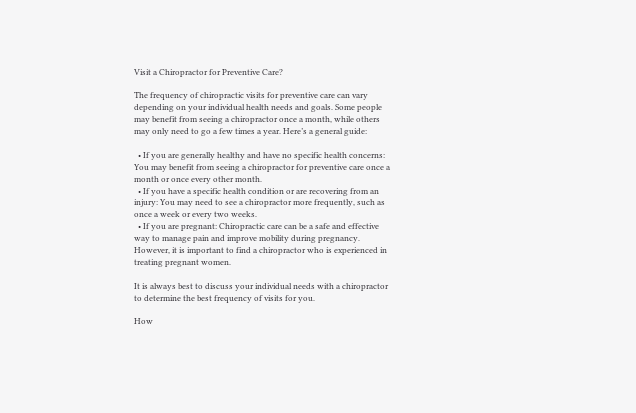Visit a Chiropractor for Preventive Care?

The frequency of chiropractic visits for preventive care can vary depending on your individual health needs and goals. Some people may benefit from seeing a chiropractor once a month, while others may only need to go a few times a year. Here’s a general guide:

  • If you are generally healthy and have no specific health concerns: You may benefit from seeing a chiropractor for preventive care once a month or once every other month.
  • If you have a specific health condition or are recovering from an injury: You may need to see a chiropractor more frequently, such as once a week or every two weeks.
  • If you are pregnant: Chiropractic care can be a safe and effective way to manage pain and improve mobility during pregnancy. However, it is important to find a chiropractor who is experienced in treating pregnant women.

It is always best to discuss your individual needs with a chiropractor to determine the best frequency of visits for you.

How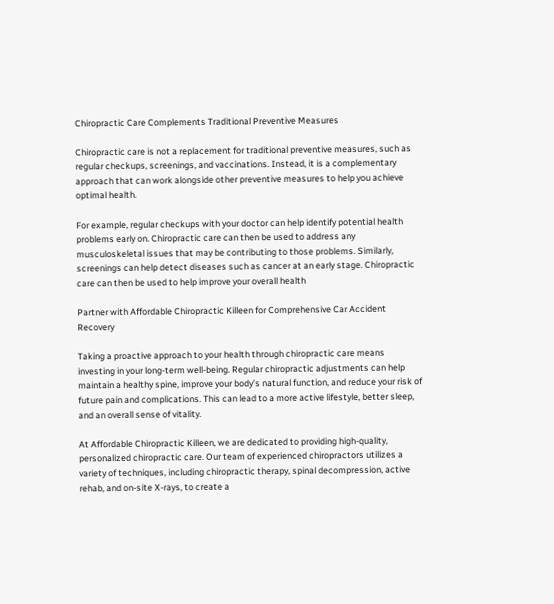Chiropractic Care Complements Traditional Preventive Measures

Chiropractic care is not a replacement for traditional preventive measures, such as regular checkups, screenings, and vaccinations. Instead, it is a complementary approach that can work alongside other preventive measures to help you achieve optimal health.

For example, regular checkups with your doctor can help identify potential health problems early on. Chiropractic care can then be used to address any musculoskeletal issues that may be contributing to those problems. Similarly, screenings can help detect diseases such as cancer at an early stage. Chiropractic care can then be used to help improve your overall health

Partner with Affordable Chiropractic Killeen for Comprehensive Car Accident Recovery

Taking a proactive approach to your health through chiropractic care means investing in your long-term well-being. Regular chiropractic adjustments can help maintain a healthy spine, improve your body’s natural function, and reduce your risk of future pain and complications. This can lead to a more active lifestyle, better sleep, and an overall sense of vitality.

At Affordable Chiropractic Killeen, we are dedicated to providing high-quality, personalized chiropractic care. Our team of experienced chiropractors utilizes a variety of techniques, including chiropractic therapy, spinal decompression, active rehab, and on-site X-rays, to create a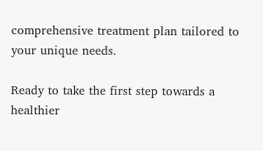comprehensive treatment plan tailored to your unique needs.

Ready to take the first step towards a healthier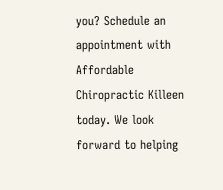you? Schedule an appointment with Affordable Chiropractic Killeen today. We look forward to helping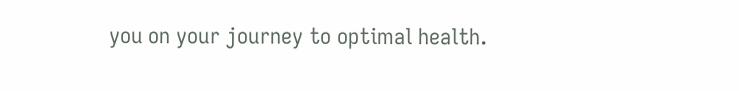you on your journey to optimal health.